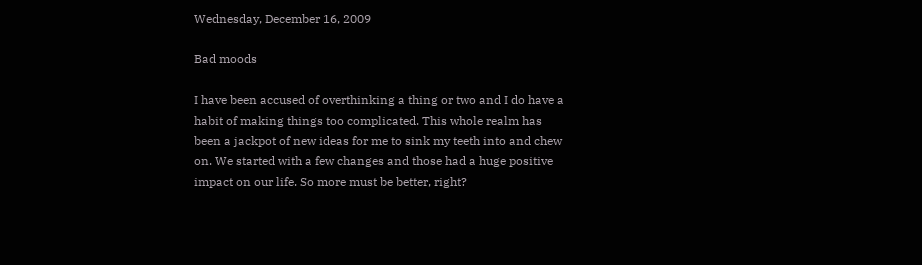Wednesday, December 16, 2009

Bad moods

I have been accused of overthinking a thing or two and I do have a habit of making things too complicated. This whole realm has been a jackpot of new ideas for me to sink my teeth into and chew on. We started with a few changes and those had a huge positive impact on our life. So more must be better, right?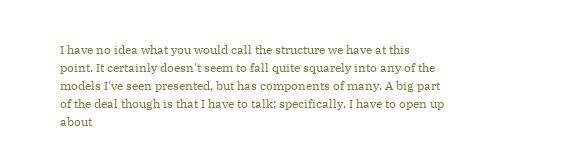I have no idea what you would call the structure we have at this point. It certainly doesn't seem to fall quite squarely into any of the models I've seen presented, but has components of many. A big part of the deal though is that I have to talk; specifically, I have to open up about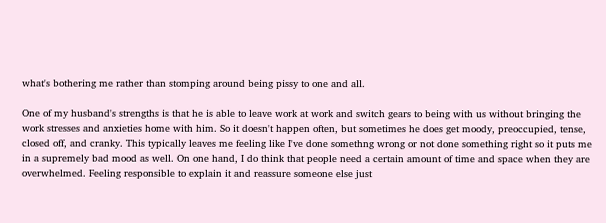what's bothering me rather than stomping around being pissy to one and all.

One of my husband's strengths is that he is able to leave work at work and switch gears to being with us without bringing the work stresses and anxieties home with him. So it doesn't happen often, but sometimes he does get moody, preoccupied, tense, closed off, and cranky. This typically leaves me feeling like I've done somethng wrong or not done something right so it puts me in a supremely bad mood as well. On one hand, I do think that people need a certain amount of time and space when they are overwhelmed. Feeling responsible to explain it and reassure someone else just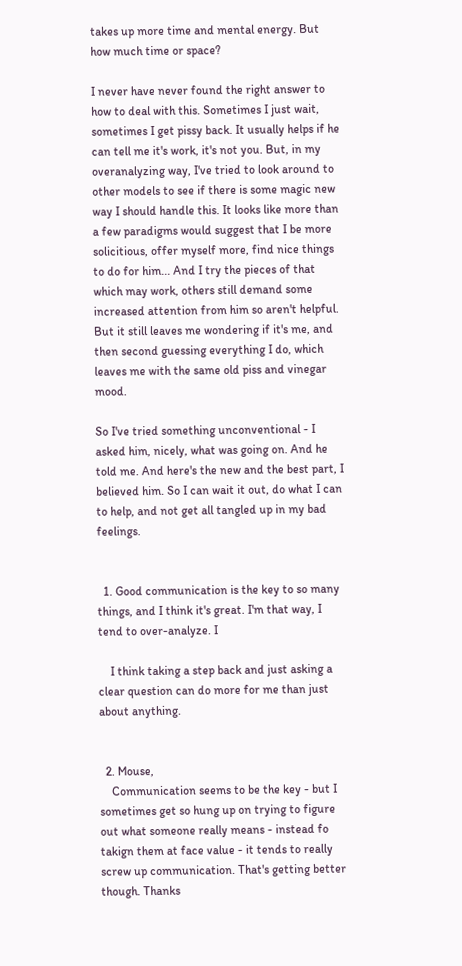takes up more time and mental energy. But how much time or space?

I never have never found the right answer to how to deal with this. Sometimes I just wait, sometimes I get pissy back. It usually helps if he can tell me it's work, it's not you. But, in my overanalyzing way, I've tried to look around to other models to see if there is some magic new way I should handle this. It looks like more than a few paradigms would suggest that I be more solicitious, offer myself more, find nice things to do for him... And I try the pieces of that which may work, others still demand some increased attention from him so aren't helpful. But it still leaves me wondering if it's me, and then second guessing everything I do, which leaves me with the same old piss and vinegar mood.

So I've tried something unconventional - I asked him, nicely, what was going on. And he told me. And here's the new and the best part, I believed him. So I can wait it out, do what I can to help, and not get all tangled up in my bad feelings.


  1. Good communication is the key to so many things, and I think it's great. I'm that way, I tend to over-analyze. I

    I think taking a step back and just asking a clear question can do more for me than just about anything.


  2. Mouse,
    Communication seems to be the key - but I sometimes get so hung up on trying to figure out what someone really means - instead fo takign them at face value - it tends to really screw up communication. That's getting better though. Thanks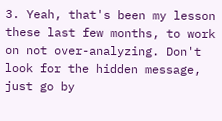3. Yeah, that's been my lesson these last few months, to work on not over-analyzing. Don't look for the hidden message, just go by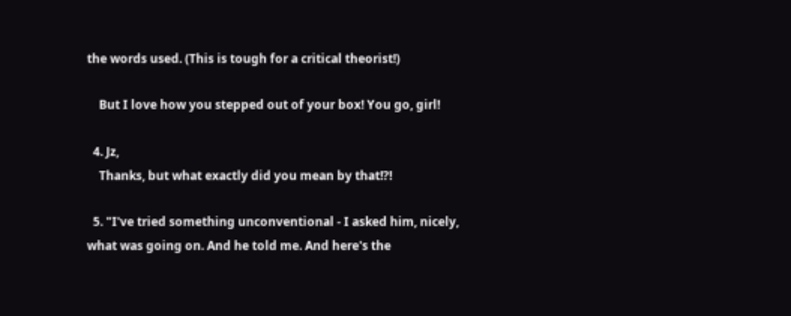the words used. (This is tough for a critical theorist!)

    But I love how you stepped out of your box! You go, girl!

  4. Jz,
    Thanks, but what exactly did you mean by that!?!

  5. "I've tried something unconventional - I asked him, nicely, what was going on. And he told me. And here's the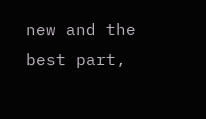new and the best part,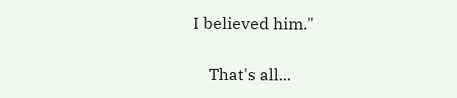I believed him."

    That's all...